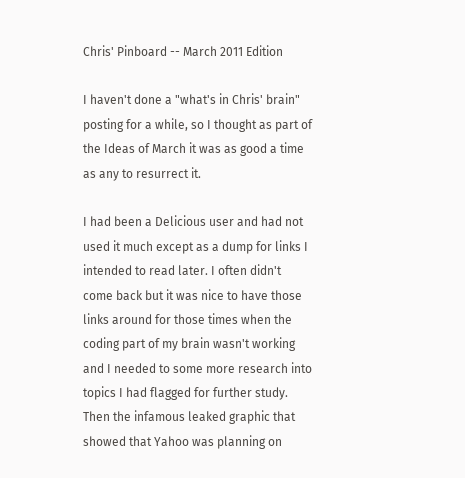Chris' Pinboard -- March 2011 Edition

I haven't done a "what's in Chris' brain" posting for a while, so I thought as part of the Ideas of March it was as good a time as any to resurrect it.

I had been a Delicious user and had not used it much except as a dump for links I intended to read later. I often didn't come back but it was nice to have those links around for those times when the coding part of my brain wasn't working and I needed to some more research into topics I had flagged for further study. Then the infamous leaked graphic that showed that Yahoo was planning on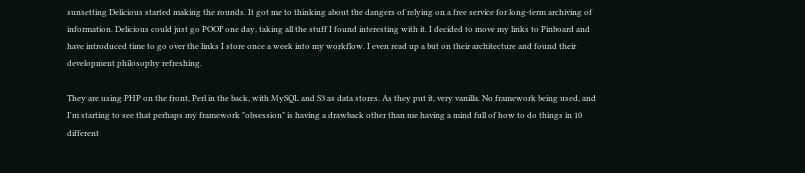sunsetting Delicious started making the rounds. It got me to thinking about the dangers of relying on a free service for long-term archiving of information. Delicious could just go POOF one day, taking all the stuff I found interesting with it. I decided to move my links to Pinboard and have introduced time to go over the links I store once a week into my workflow. I even read up a but on their architecture and found their development philosophy refreshing.

They are using PHP on the front, Perl in the back, with MySQL and S3 as data stores. As they put it, very vanilla. No framework being used, and I'm starting to see that perhaps my framework "obsession" is having a drawback other than me having a mind full of how to do things in 10 different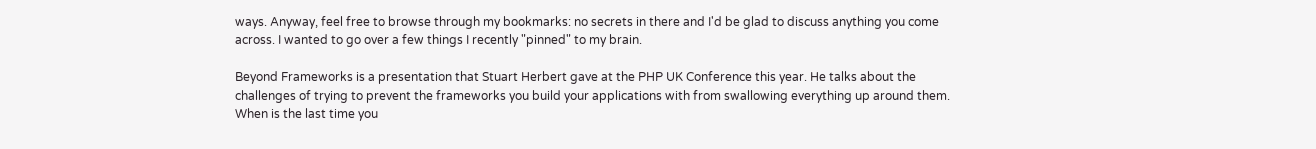ways. Anyway, feel free to browse through my bookmarks: no secrets in there and I'd be glad to discuss anything you come across. I wanted to go over a few things I recently "pinned" to my brain.

Beyond Frameworks is a presentation that Stuart Herbert gave at the PHP UK Conference this year. He talks about the challenges of trying to prevent the frameworks you build your applications with from swallowing everything up around them. When is the last time you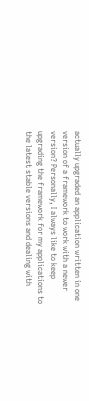actually upgraded an application written in one version of a framework to work with a newer version? Personally, I always like to keep upgrading the framework for my applications to the latest stable versions and dealing with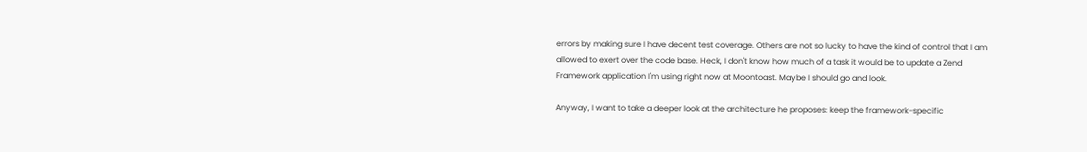errors by making sure I have decent test coverage. Others are not so lucky to have the kind of control that I am allowed to exert over the code base. Heck, I don't know how much of a task it would be to update a Zend Framework application I'm using right now at Moontoast. Maybe I should go and look.

Anyway, I want to take a deeper look at the architecture he proposes: keep the framework-specific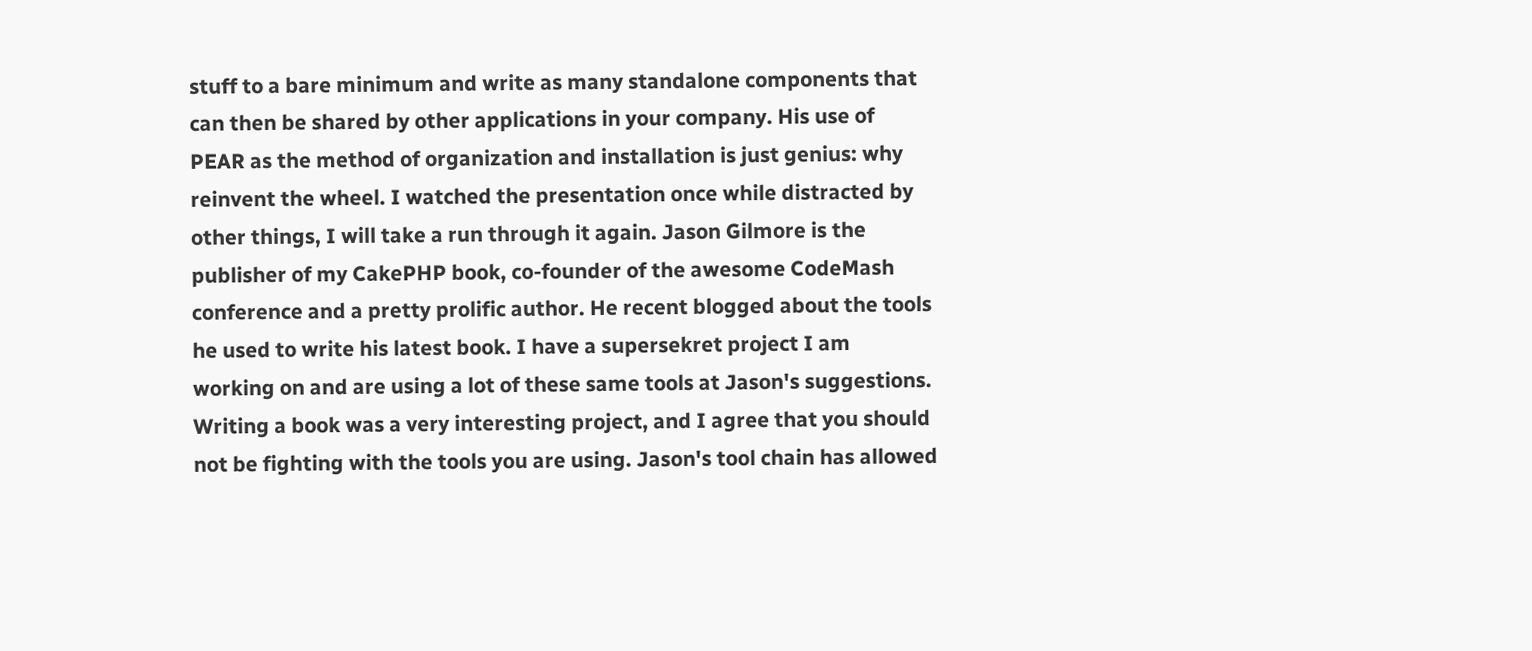stuff to a bare minimum and write as many standalone components that can then be shared by other applications in your company. His use of PEAR as the method of organization and installation is just genius: why reinvent the wheel. I watched the presentation once while distracted by other things, I will take a run through it again. Jason Gilmore is the publisher of my CakePHP book, co-founder of the awesome CodeMash conference and a pretty prolific author. He recent blogged about the tools he used to write his latest book. I have a supersekret project I am working on and are using a lot of these same tools at Jason's suggestions. Writing a book was a very interesting project, and I agree that you should not be fighting with the tools you are using. Jason's tool chain has allowed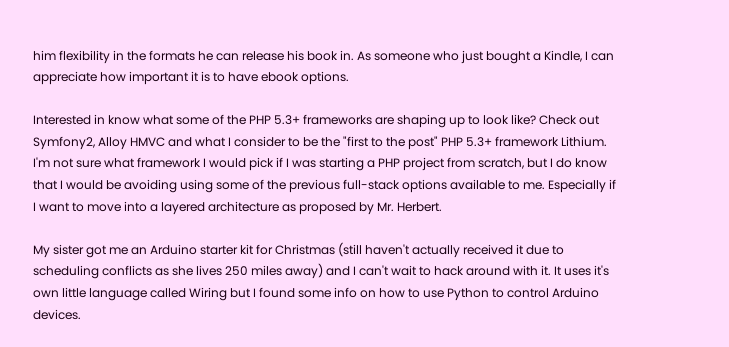him flexibility in the formats he can release his book in. As someone who just bought a Kindle, I can appreciate how important it is to have ebook options.

Interested in know what some of the PHP 5.3+ frameworks are shaping up to look like? Check out Symfony2, Alloy HMVC and what I consider to be the "first to the post" PHP 5.3+ framework Lithium. I'm not sure what framework I would pick if I was starting a PHP project from scratch, but I do know that I would be avoiding using some of the previous full-stack options available to me. Especially if I want to move into a layered architecture as proposed by Mr. Herbert.

My sister got me an Arduino starter kit for Christmas (still haven't actually received it due to scheduling conflicts as she lives 250 miles away) and I can't wait to hack around with it. It uses it's own little language called Wiring but I found some info on how to use Python to control Arduino devices.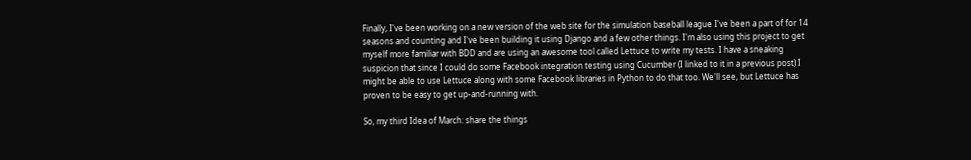Finally, I've been working on a new version of the web site for the simulation baseball league I've been a part of for 14 seasons and counting and I've been building it using Django and a few other things. I'm also using this project to get myself more familiar with BDD and are using an awesome tool called Lettuce to write my tests. I have a sneaking suspicion that since I could do some Facebook integration testing using Cucumber (I linked to it in a previous post) I might be able to use Lettuce along with some Facebook libraries in Python to do that too. We'll see, but Lettuce has proven to be easy to get up-and-running with.

So, my third Idea of March: share the things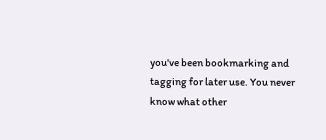you've been bookmarking and tagging for later use. You never know what other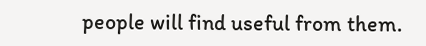people will find useful from them.